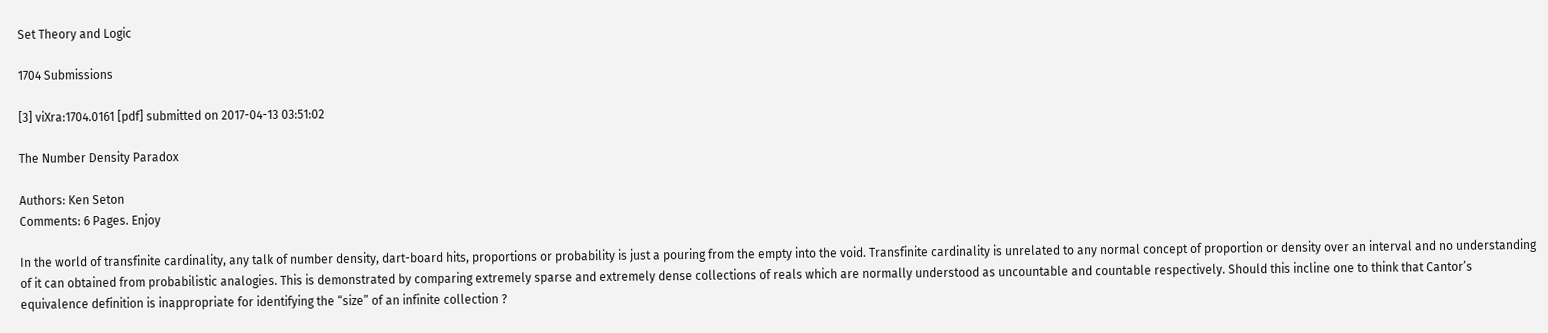Set Theory and Logic

1704 Submissions

[3] viXra:1704.0161 [pdf] submitted on 2017-04-13 03:51:02

The Number Density Paradox

Authors: Ken Seton
Comments: 6 Pages. Enjoy

In the world of transfinite cardinality, any talk of number density, dart-board hits, proportions or probability is just a pouring from the empty into the void. Transfinite cardinality is unrelated to any normal concept of proportion or density over an interval and no understanding of it can obtained from probabilistic analogies. This is demonstrated by comparing extremely sparse and extremely dense collections of reals which are normally understood as uncountable and countable respectively. Should this incline one to think that Cantor’s equivalence definition is inappropriate for identifying the “size” of an infinite collection ?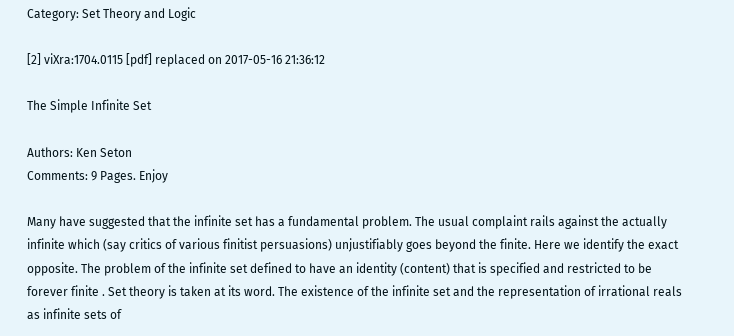Category: Set Theory and Logic

[2] viXra:1704.0115 [pdf] replaced on 2017-05-16 21:36:12

The Simple Infinite Set

Authors: Ken Seton
Comments: 9 Pages. Enjoy

Many have suggested that the infinite set has a fundamental problem. The usual complaint rails against the actually infinite which (say critics of various finitist persuasions) unjustifiably goes beyond the finite. Here we identify the exact opposite. The problem of the infinite set defined to have an identity (content) that is specified and restricted to be forever finite . Set theory is taken at its word. The existence of the infinite set and the representation of irrational reals as infinite sets of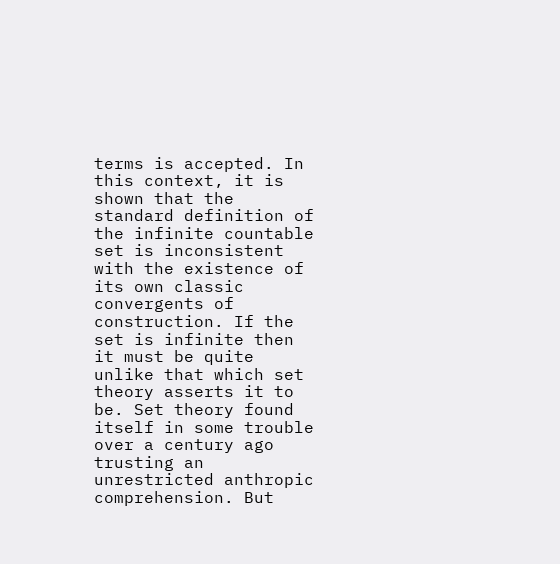terms is accepted. In this context, it is shown that the standard definition of the infinite countable set is inconsistent with the existence of its own classic convergents of construction. If the set is infinite then it must be quite unlike that which set theory asserts it to be. Set theory found itself in some trouble over a century ago trusting an unrestricted anthropic comprehension. But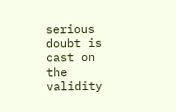serious doubt is cast on the validity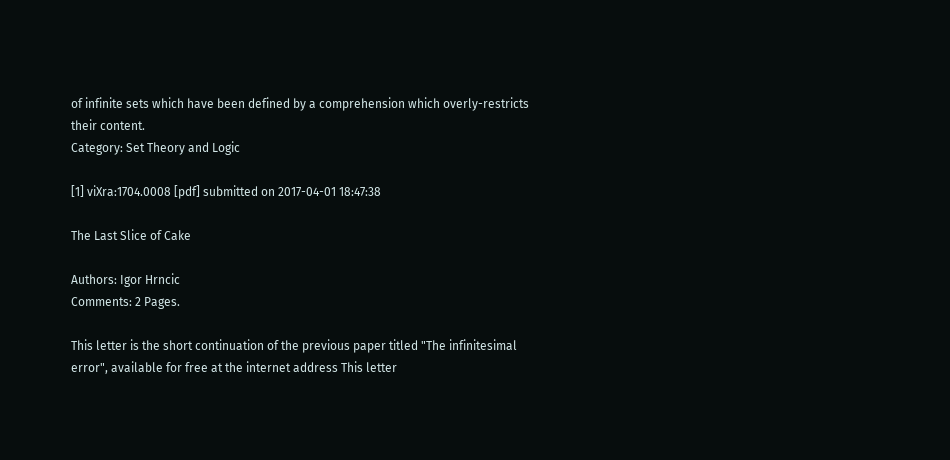of infinite sets which have been defined by a comprehension which overly-restricts their content.
Category: Set Theory and Logic

[1] viXra:1704.0008 [pdf] submitted on 2017-04-01 18:47:38

The Last Slice of Cake

Authors: Igor Hrncic
Comments: 2 Pages.

This letter is the short continuation of the previous paper titled "The infinitesimal error", available for free at the internet address This letter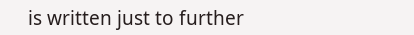is written just to further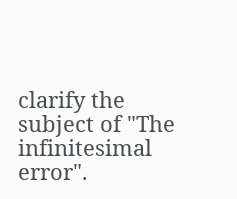clarify the subject of "The infinitesimal error".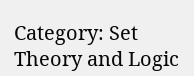Category: Set Theory and Logic